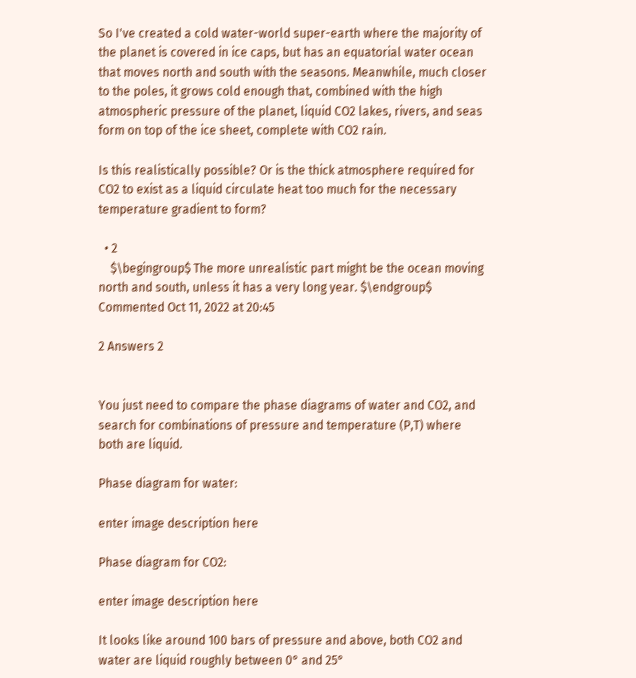So I've created a cold water-world super-earth where the majority of the planet is covered in ice caps, but has an equatorial water ocean that moves north and south with the seasons. Meanwhile, much closer to the poles, it grows cold enough that, combined with the high atmospheric pressure of the planet, liquid CO2 lakes, rivers, and seas form on top of the ice sheet, complete with CO2 rain.

Is this realistically possible? Or is the thick atmosphere required for CO2 to exist as a liquid circulate heat too much for the necessary temperature gradient to form?

  • 2
    $\begingroup$ The more unrealistic part might be the ocean moving north and south, unless it has a very long year. $\endgroup$ Commented Oct 11, 2022 at 20:45

2 Answers 2


You just need to compare the phase diagrams of water and CO2, and search for combinations of pressure and temperature (P,T) where both are liquid.

Phase diagram for water:

enter image description here

Phase diagram for CO2:

enter image description here

It looks like around 100 bars of pressure and above, both CO2 and water are liquid roughly between 0° and 25°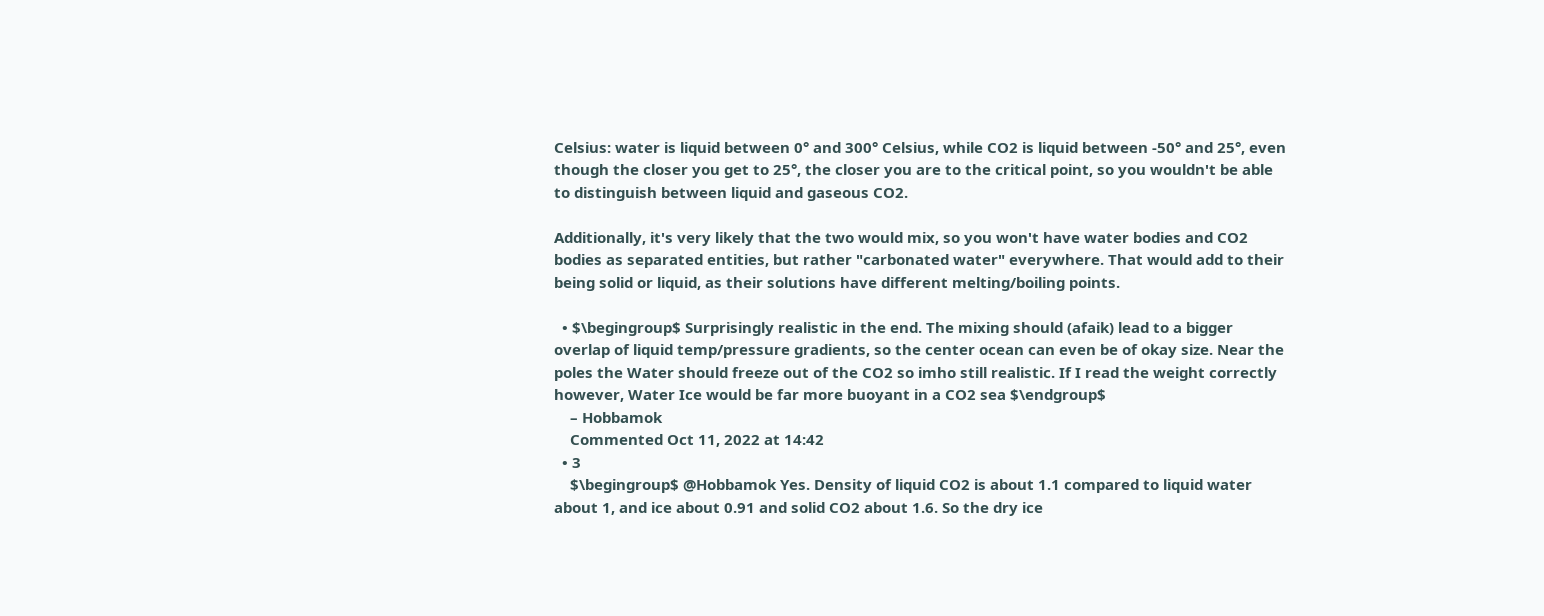Celsius: water is liquid between 0° and 300° Celsius, while CO2 is liquid between -50° and 25°, even though the closer you get to 25°, the closer you are to the critical point, so you wouldn't be able to distinguish between liquid and gaseous CO2.

Additionally, it's very likely that the two would mix, so you won't have water bodies and CO2 bodies as separated entities, but rather "carbonated water" everywhere. That would add to their being solid or liquid, as their solutions have different melting/boiling points.

  • $\begingroup$ Surprisingly realistic in the end. The mixing should (afaik) lead to a bigger overlap of liquid temp/pressure gradients, so the center ocean can even be of okay size. Near the poles the Water should freeze out of the CO2 so imho still realistic. If I read the weight correctly however, Water Ice would be far more buoyant in a CO2 sea $\endgroup$
    – Hobbamok
    Commented Oct 11, 2022 at 14:42
  • 3
    $\begingroup$ @Hobbamok Yes. Density of liquid CO2 is about 1.1 compared to liquid water about 1, and ice about 0.91 and solid CO2 about 1.6. So the dry ice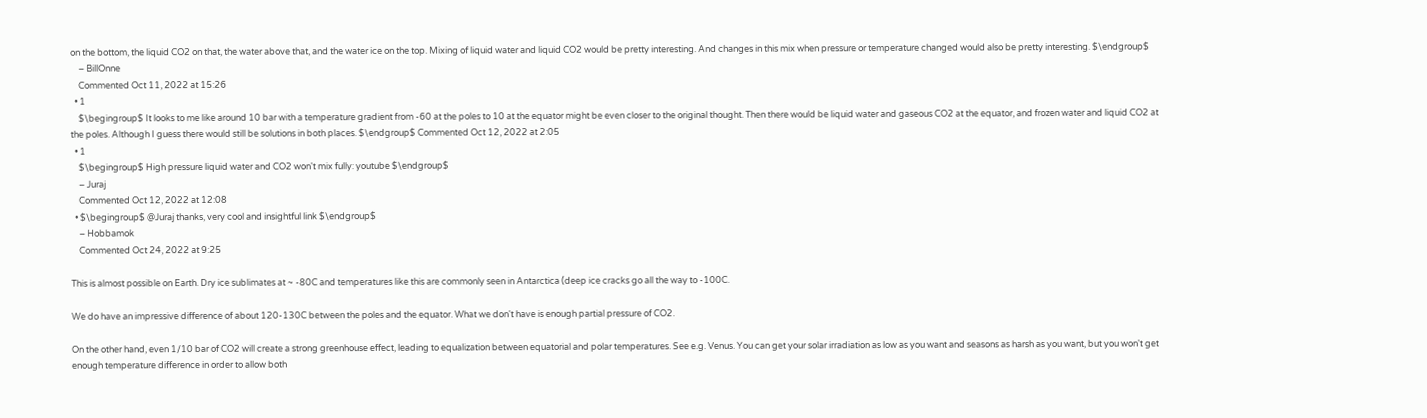on the bottom, the liquid CO2 on that, the water above that, and the water ice on the top. Mixing of liquid water and liquid CO2 would be pretty interesting. And changes in this mix when pressure or temperature changed would also be pretty interesting. $\endgroup$
    – BillOnne
    Commented Oct 11, 2022 at 15:26
  • 1
    $\begingroup$ It looks to me like around 10 bar with a temperature gradient from -60 at the poles to 10 at the equator might be even closer to the original thought. Then there would be liquid water and gaseous CO2 at the equator, and frozen water and liquid CO2 at the poles. Although I guess there would still be solutions in both places. $\endgroup$ Commented Oct 12, 2022 at 2:05
  • 1
    $\begingroup$ High pressure liquid water and CO2 won't mix fully: youtube $\endgroup$
    – Juraj
    Commented Oct 12, 2022 at 12:08
  • $\begingroup$ @Juraj thanks, very cool and insightful link $\endgroup$
    – Hobbamok
    Commented Oct 24, 2022 at 9:25

This is almost possible on Earth. Dry ice sublimates at ~ -80C and temperatures like this are commonly seen in Antarctica (deep ice cracks go all the way to -100C.

We do have an impressive difference of about 120-130C between the poles and the equator. What we don't have is enough partial pressure of CO2.

On the other hand, even 1/10 bar of CO2 will create a strong greenhouse effect, leading to equalization between equatorial and polar temperatures. See e.g. Venus. You can get your solar irradiation as low as you want and seasons as harsh as you want, but you won't get enough temperature difference in order to allow both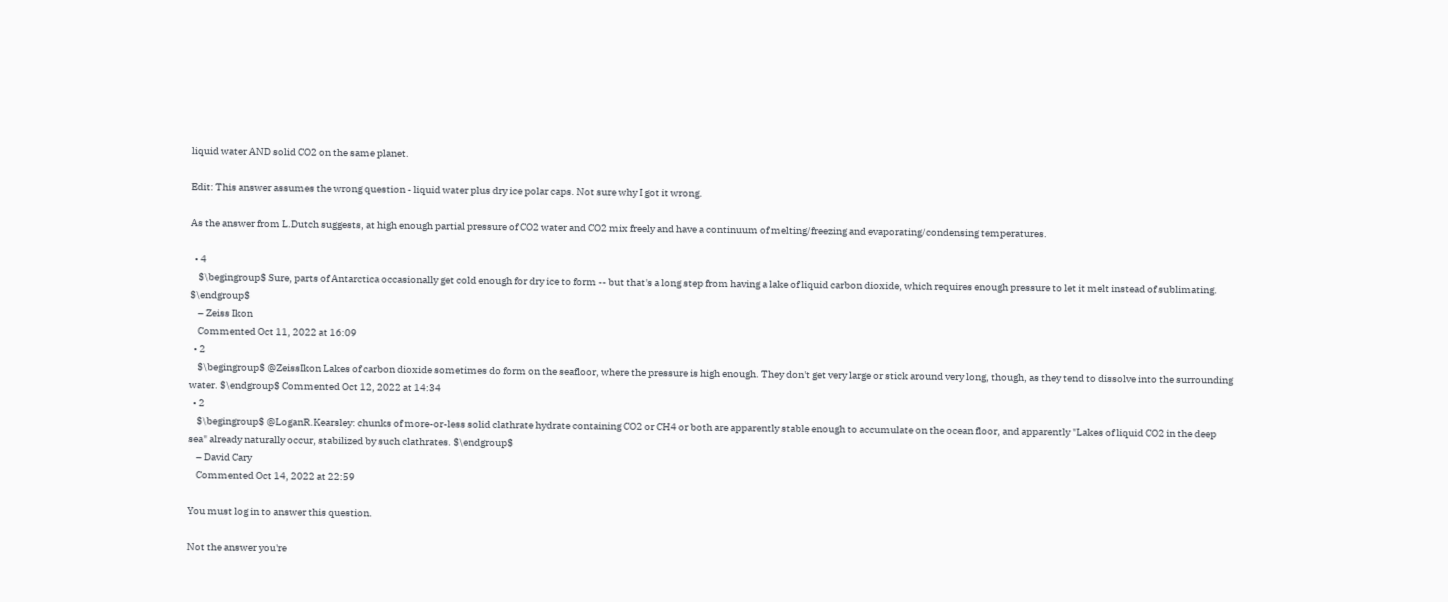liquid water AND solid CO2 on the same planet.

Edit: This answer assumes the wrong question - liquid water plus dry ice polar caps. Not sure why I got it wrong.

As the answer from L.Dutch suggests, at high enough partial pressure of CO2 water and CO2 mix freely and have a continuum of melting/freezing and evaporating/condensing temperatures.

  • 4
    $\begingroup$ Sure, parts of Antarctica occasionally get cold enough for dry ice to form -- but that's a long step from having a lake of liquid carbon dioxide, which requires enough pressure to let it melt instead of sublimating. $\endgroup$
    – Zeiss Ikon
    Commented Oct 11, 2022 at 16:09
  • 2
    $\begingroup$ @ZeissIkon Lakes of carbon dioxide sometimes do form on the seafloor, where the pressure is high enough. They don't get very large or stick around very long, though, as they tend to dissolve into the surrounding water. $\endgroup$ Commented Oct 12, 2022 at 14:34
  • 2
    $\begingroup$ @LoganR.Kearsley: chunks of more-or-less solid clathrate hydrate containing CO2 or CH4 or both are apparently stable enough to accumulate on the ocean floor, and apparently "Lakes of liquid CO2 in the deep sea" already naturally occur, stabilized by such clathrates. $\endgroup$
    – David Cary
    Commented Oct 14, 2022 at 22:59

You must log in to answer this question.

Not the answer you're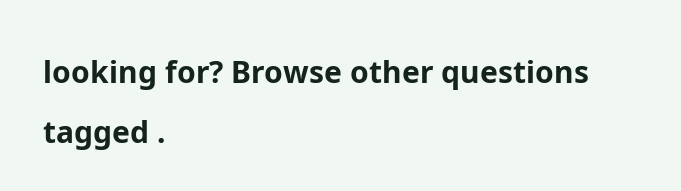looking for? Browse other questions tagged .